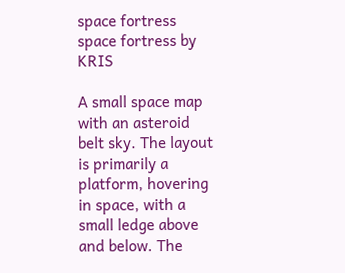space fortress
space fortress by KRIS

A small space map with an asteroid belt sky. The layout is primarily a platform, hovering in space, with a small ledge above and below. The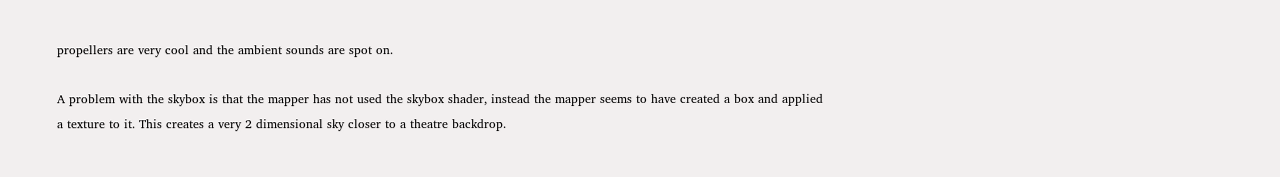propellers are very cool and the ambient sounds are spot on.

A problem with the skybox is that the mapper has not used the skybox shader, instead the mapper seems to have created a box and applied a texture to it. This creates a very 2 dimensional sky closer to a theatre backdrop.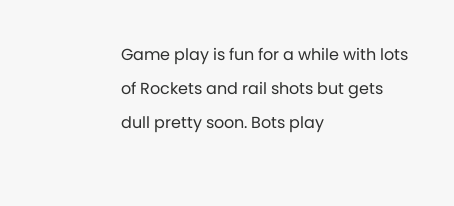Game play is fun for a while with lots of Rockets and rail shots but gets dull pretty soon. Bots play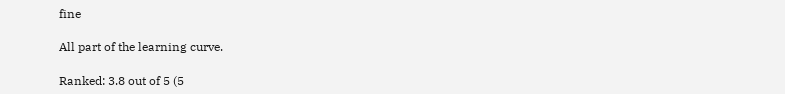fine

All part of the learning curve.

Ranked: 3.8 out of 5 (5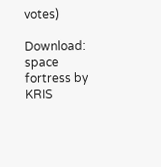votes)

Download: space fortress by KRIS